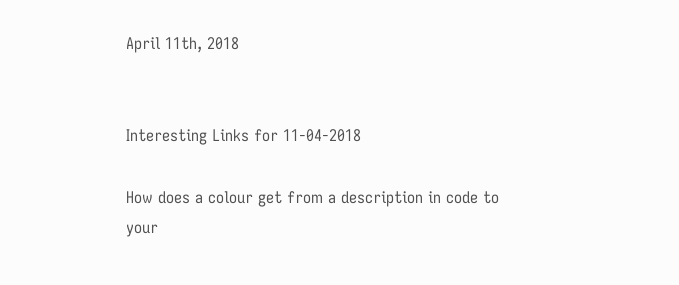April 11th, 2018


Interesting Links for 11-04-2018

How does a colour get from a description in code to your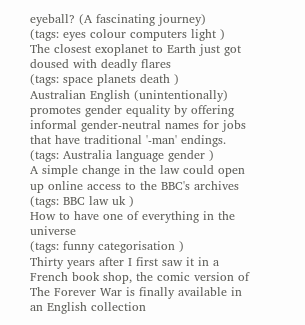eyeball? (A fascinating journey)
(tags: eyes colour computers light )
The closest exoplanet to Earth just got doused with deadly flares
(tags: space planets death )
Australian English (unintentionally) promotes gender equality by offering informal gender-neutral names for jobs that have traditional '-man' endings.
(tags: Australia language gender )
A simple change in the law could open up online access to the BBC's archives
(tags: BBC law uk )
How to have one of everything in the universe
(tags: funny categorisation )
Thirty years after I first saw it in a French book shop, the comic version of The Forever War is finally available in an English collection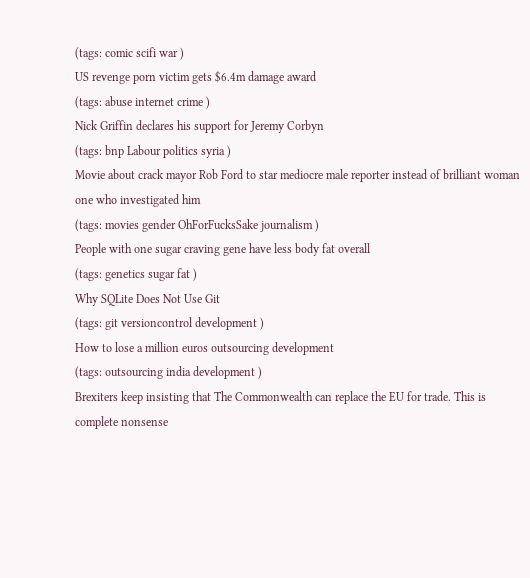(tags: comic scifi war )
US revenge porn victim gets $6.4m damage award
(tags: abuse internet crime )
Nick Griffin declares his support for Jeremy Corbyn
(tags: bnp Labour politics syria )
Movie about crack mayor Rob Ford to star mediocre male reporter instead of brilliant woman one who investigated him
(tags: movies gender OhForFucksSake journalism )
People with one sugar craving gene have less body fat overall
(tags: genetics sugar fat )
Why SQLite Does Not Use Git
(tags: git versioncontrol development )
How to lose a million euros outsourcing development
(tags: outsourcing india development )
Brexiters keep insisting that The Commonwealth can replace the EU for trade. This is complete nonsense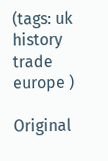(tags: uk history trade europe )

Original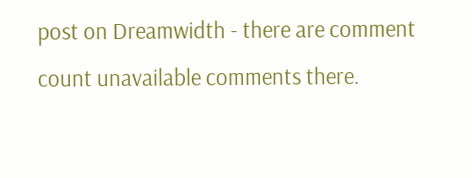post on Dreamwidth - there are comment count unavailable comments there.